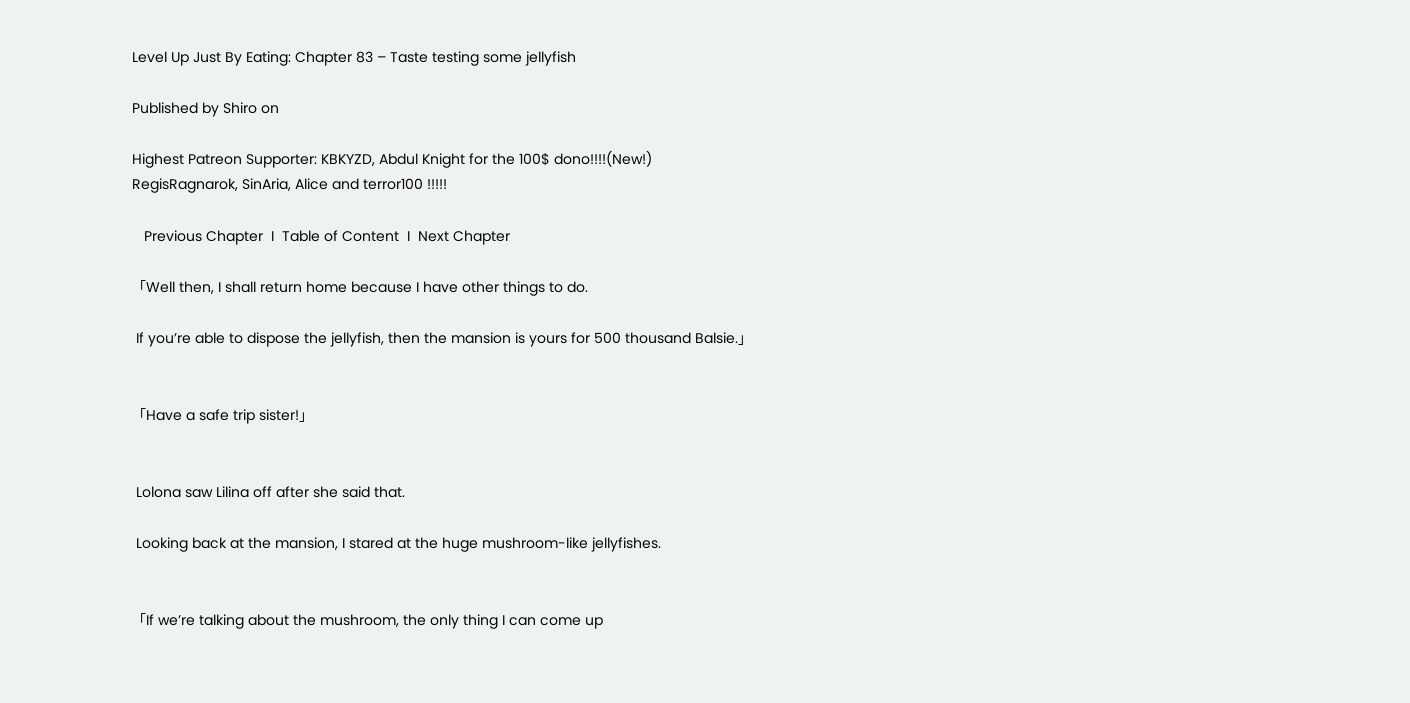Level Up Just By Eating: Chapter 83 – Taste testing some jellyfish

Published by Shiro on

Highest Patreon Supporter: KBKYZD, Abdul Knight for the 100$ dono!!!!(New!) RegisRagnarok, SinAria, Alice and terror100 !!!!!

   Previous Chapter  I  Table of Content  I  Next Chapter

「Well then, I shall return home because I have other things to do.

 If you’re able to dispose the jellyfish, then the mansion is yours for 500 thousand Balsie.」


「Have a safe trip sister!」


 Lolona saw Lilina off after she said that.

 Looking back at the mansion, I stared at the huge mushroom-like jellyfishes.


「If we’re talking about the mushroom, the only thing I can come up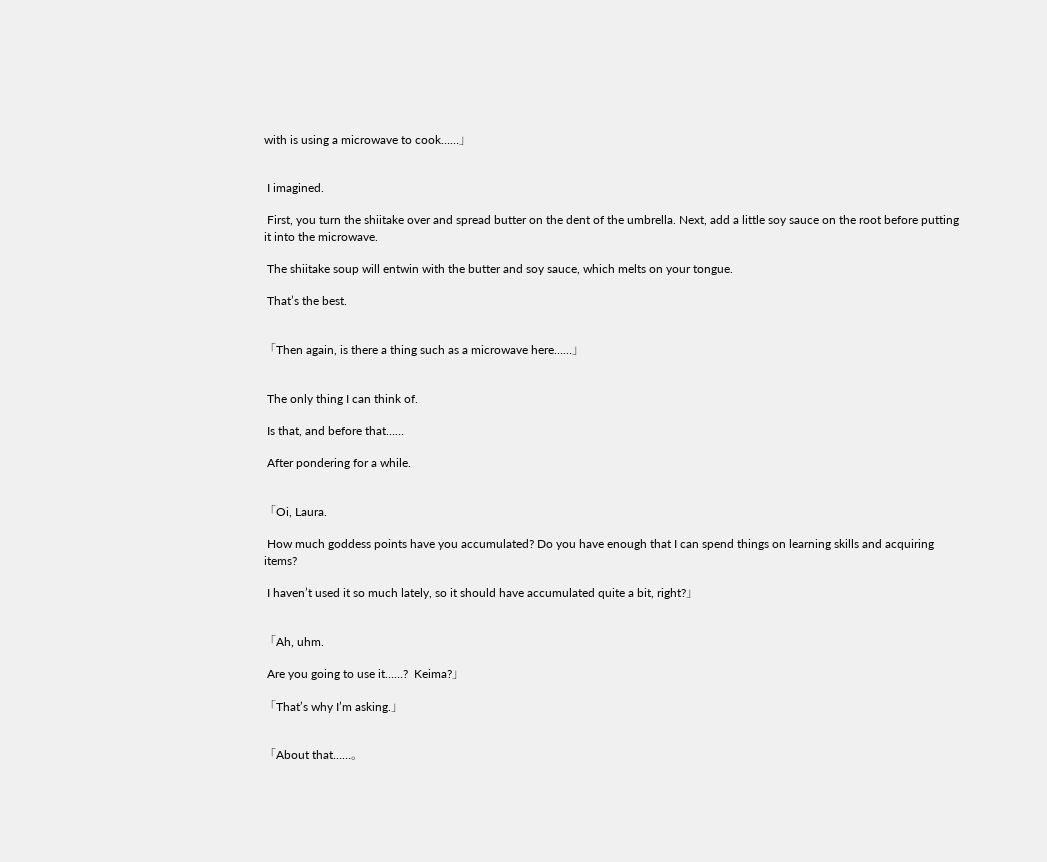with is using a microwave to cook……」


 I imagined.

 First, you turn the shiitake over and spread butter on the dent of the umbrella. Next, add a little soy sauce on the root before putting it into the microwave.

 The shiitake soup will entwin with the butter and soy sauce, which melts on your tongue.

 That’s the best.


「Then again, is there a thing such as a microwave here……」


 The only thing I can think of.

 Is that, and before that……

 After pondering for a while.


「Oi, Laura.

 How much goddess points have you accumulated? Do you have enough that I can spend things on learning skills and acquiring items?

 I haven’t used it so much lately, so it should have accumulated quite a bit, right?」


「Ah, uhm.

 Are you going to use it……?  Keima?」

「That’s why I’m asking.」


「About that……。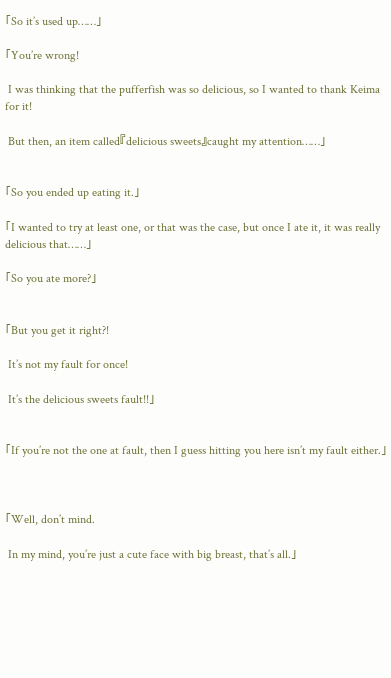「So it’s used up……」

「You’re wrong!

 I was thinking that the pufferfish was so delicious, so I wanted to thank Keima for it!

 But then, an item called『delicious sweets』caught my attention……」


「So you ended up eating it.」

「I wanted to try at least one, or that was the case, but once I ate it, it was really delicious that……」

「So you ate more?」


「But you get it right?!

 It’s not my fault for once!

 It’s the delicious sweets fault!!」


「If you’re not the one at fault, then I guess hitting you here isn’t my fault either.」



「Well, don’t mind.

 In my mind, you’re just a cute face with big breast, that’s all.」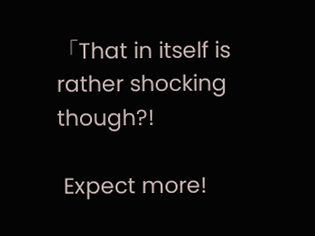「That in itself is rather shocking though?!

 Expect more!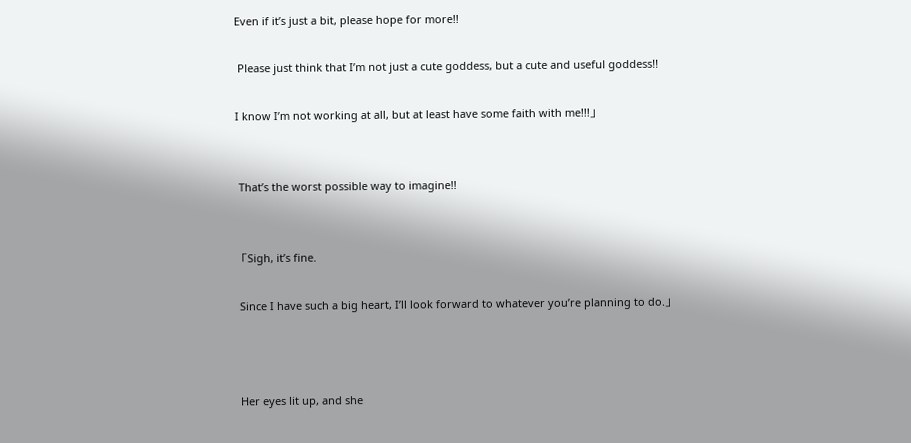Even if it’s just a bit, please hope for more!!

 Please just think that I’m not just a cute goddess, but a cute and useful goddess!!

I know I’m not working at all, but at least have some faith with me!!!」


 That’s the worst possible way to imagine!!


「Sigh, it’s fine.

 Since I have such a big heart, I’ll look forward to whatever you’re planning to do.」



 Her eyes lit up, and she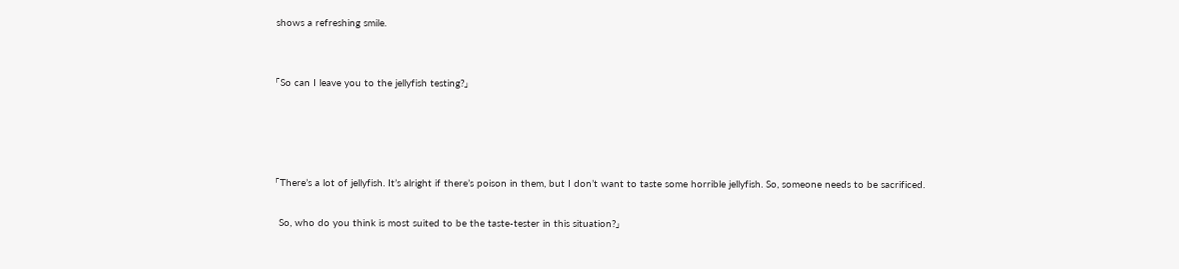shows a refreshing smile.


「So can I leave you to the jellyfish testing?」




「There’s a lot of jellyfish. It’s alright if there’s poison in them, but I don’t want to taste some horrible jellyfish. So, someone needs to be sacrificed.

 So, who do you think is most suited to be the taste-tester in this situation?」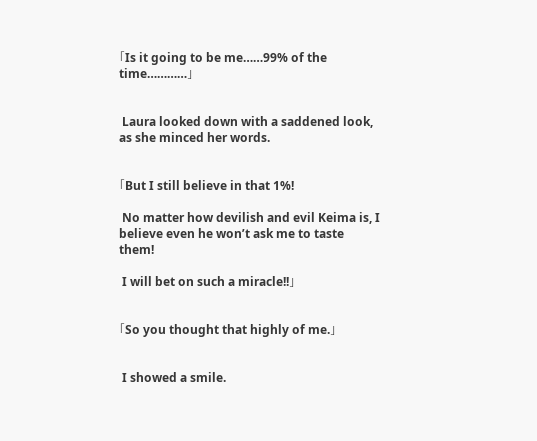「Is it going to be me……99% of the time…………」


 Laura looked down with a saddened look, as she minced her words.


「But I still believe in that 1%!

 No matter how devilish and evil Keima is, I believe even he won’t ask me to taste them!

 I will bet on such a miracle!!」


「So you thought that highly of me.」


 I showed a smile.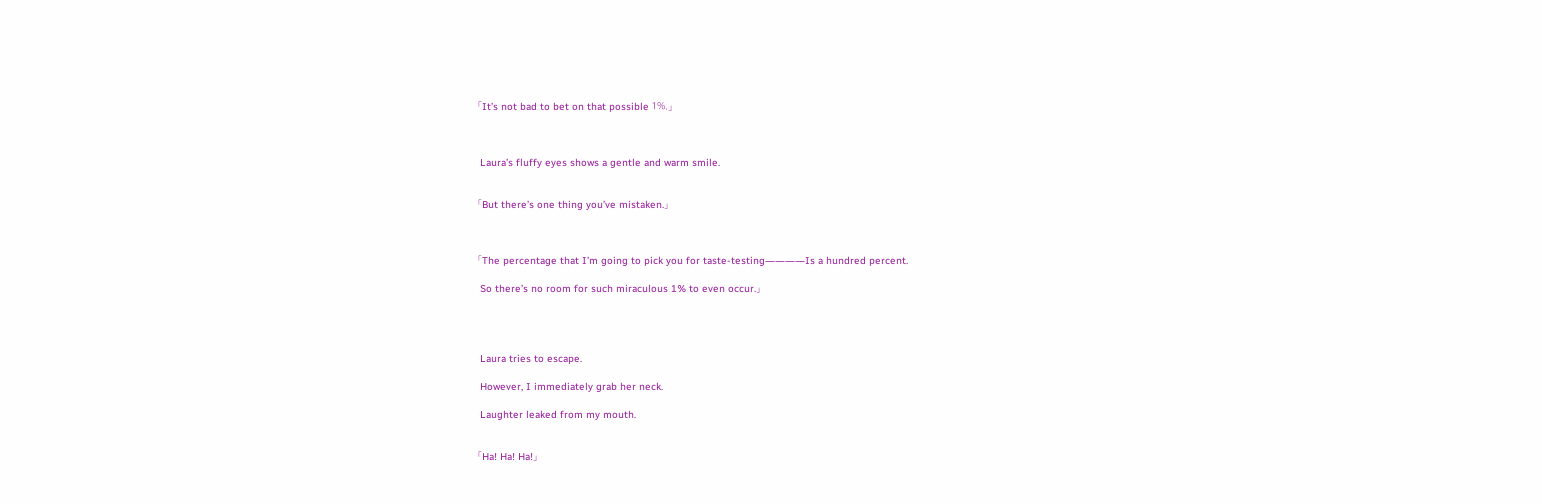「It’s not bad to bet on that possible 1%.」



 Laura’s fluffy eyes shows a gentle and warm smile.


「But there’s one thing you’ve mistaken.」



「The percentage that I’m going to pick you for taste-testing――――Is a hundred percent.

 So there’s no room for such miraculous 1% to even occur.」




 Laura tries to escape.

 However, I immediately grab her neck.

 Laughter leaked from my mouth.


「Ha! Ha! Ha!」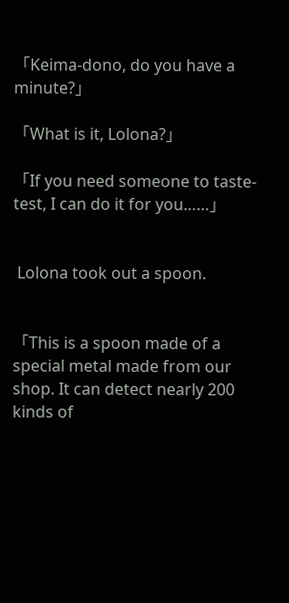「Keima-dono, do you have a minute?」

「What is it, Lolona?」

「If you need someone to taste-test, I can do it for you……」


 Lolona took out a spoon.


「This is a spoon made of a special metal made from our shop. It can detect nearly 200 kinds of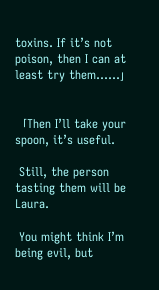toxins. If it’s not poison, then I can at least try them……」


「Then I’ll take your spoon, it’s useful.

 Still, the person tasting them will be Laura.

 You might think I’m being evil, but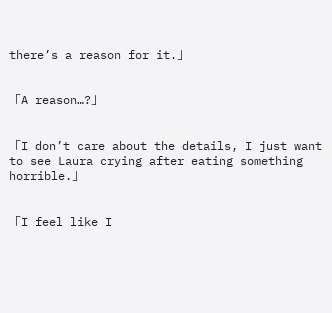there’s a reason for it.」


「A reason…?」


「I don’t care about the details, I just want to see Laura crying after eating something horrible.」


「I feel like I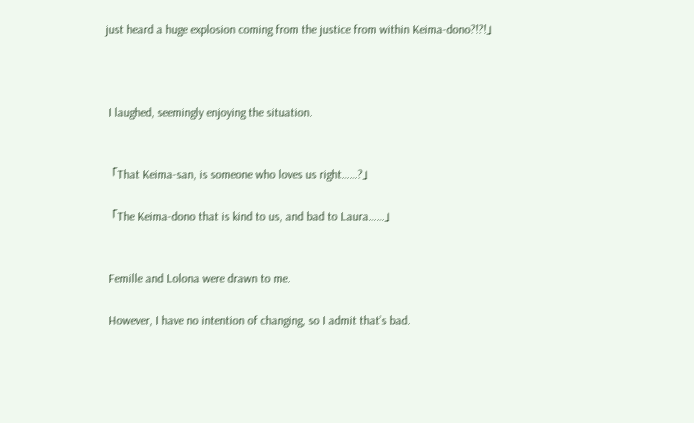just heard a huge explosion coming from the justice from within Keima-dono?!?!」



 I laughed, seemingly enjoying the situation.


「That Keima-san, is someone who loves us right……?」

「The Keima-dono that is kind to us, and bad to Laura……」


 Femille and Lolona were drawn to me.

 However, I have no intention of changing, so I admit that’s bad.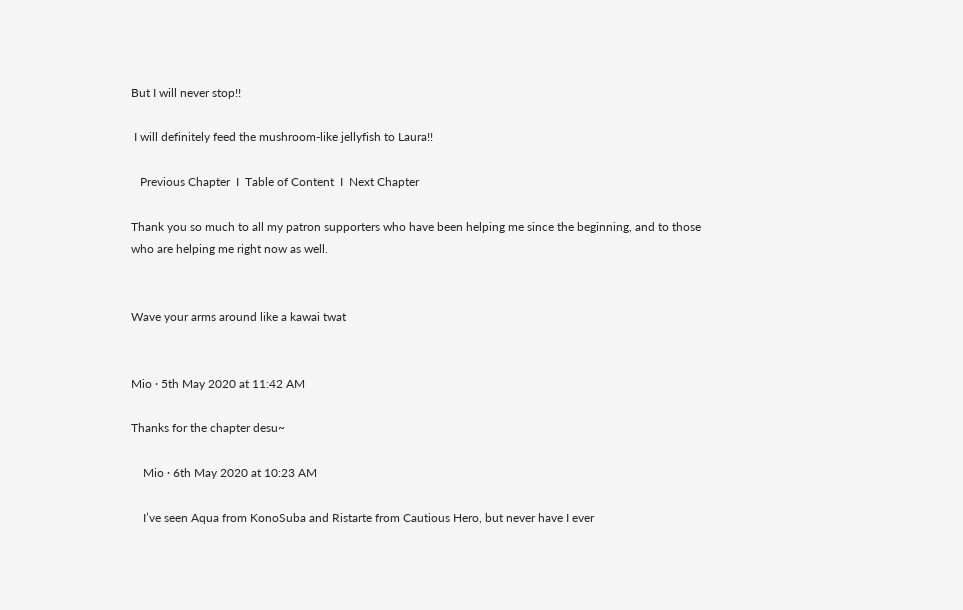But I will never stop!!

 I will definitely feed the mushroom-like jellyfish to Laura!!

   Previous Chapter  I  Table of Content  I  Next Chapter

Thank you so much to all my patron supporters who have been helping me since the beginning, and to those who are helping me right now as well.


Wave your arms around like a kawai twat


Mio · 5th May 2020 at 11:42 AM

Thanks for the chapter desu~

    Mio · 6th May 2020 at 10:23 AM

    I’ve seen Aqua from KonoSuba and Ristarte from Cautious Hero, but never have I ever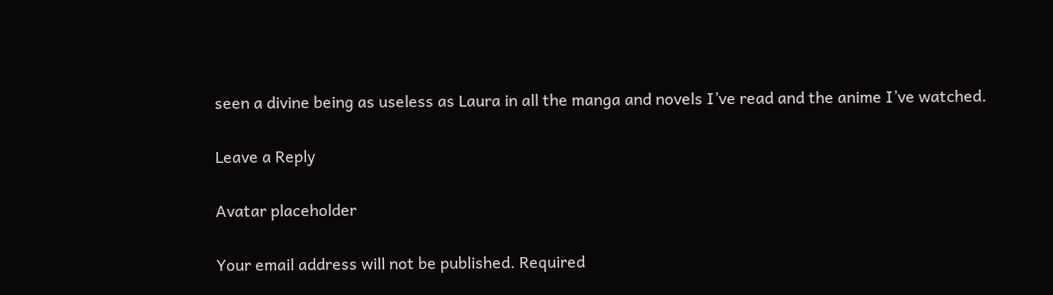seen a divine being as useless as Laura in all the manga and novels I’ve read and the anime I’ve watched.

Leave a Reply

Avatar placeholder

Your email address will not be published. Required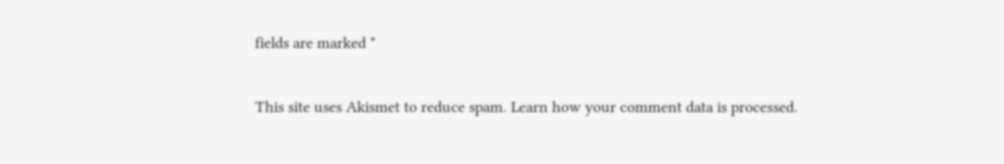fields are marked *

This site uses Akismet to reduce spam. Learn how your comment data is processed.